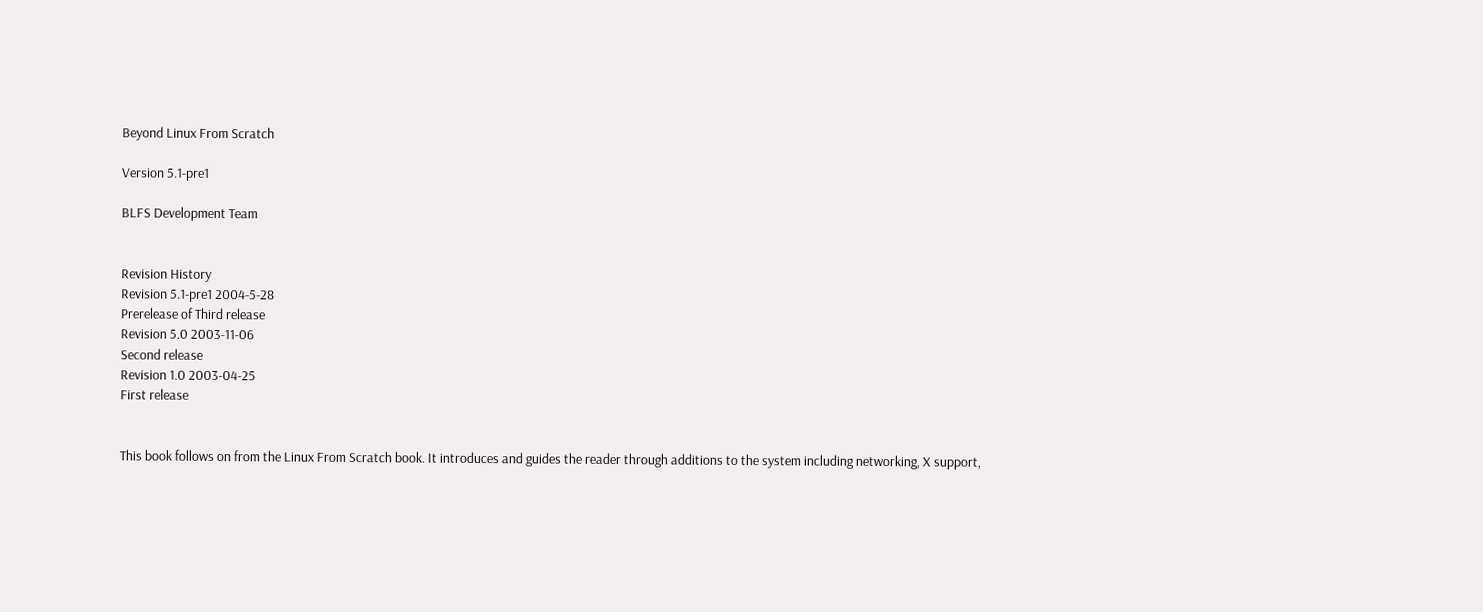Beyond Linux From Scratch

Version 5.1-pre1

BLFS Development Team


Revision History
Revision 5.1-pre1 2004-5-28
Prerelease of Third release
Revision 5.0 2003-11-06
Second release
Revision 1.0 2003-04-25
First release


This book follows on from the Linux From Scratch book. It introduces and guides the reader through additions to the system including networking, X support,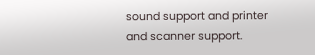sound support and printer and scanner support.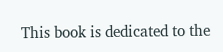This book is dedicated to the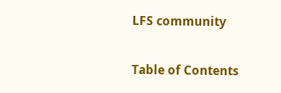LFS community

Table of Contents